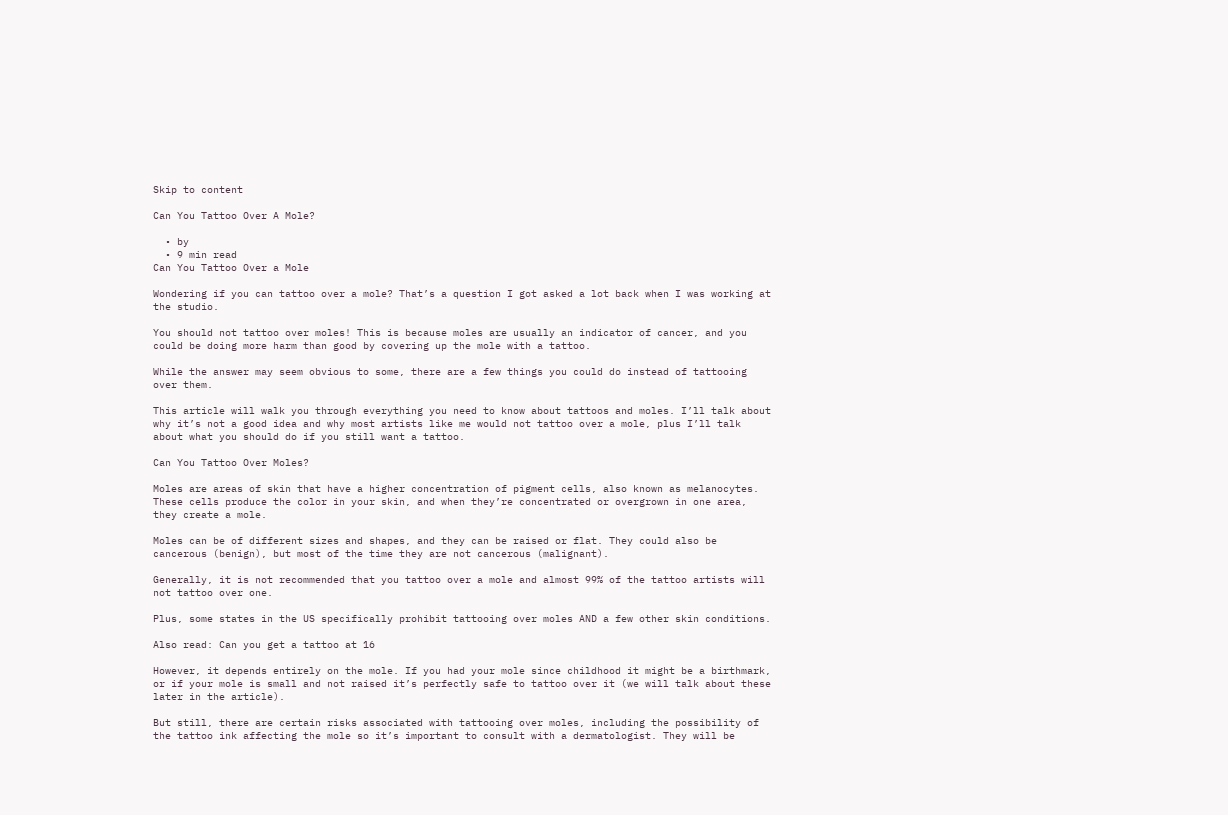Skip to content

Can You Tattoo Over A Mole?

  • by
  • 9 min read
Can You Tattoo Over a Mole

Wondering if you can tattoo over a mole? That’s a question I got asked a lot back when I was working at the studio.

You should not tattoo over moles! This is because moles are usually an indicator of cancer, and you could be doing more harm than good by covering up the mole with a tattoo.

While the answer may seem obvious to some, there are a few things you could do instead of tattooing over them.

This article will walk you through everything you need to know about tattoos and moles. I’ll talk about why it’s not a good idea and why most artists like me would not tattoo over a mole, plus I’ll talk about what you should do if you still want a tattoo.

Can You Tattoo Over Moles?

Moles are areas of skin that have a higher concentration of pigment cells, also known as melanocytes. These cells produce the color in your skin, and when they’re concentrated or overgrown in one area, they create a mole.

Moles can be of different sizes and shapes, and they can be raised or flat. They could also be cancerous (benign), but most of the time they are not cancerous (malignant).

Generally, it is not recommended that you tattoo over a mole and almost 99% of the tattoo artists will not tattoo over one.

Plus, some states in the US specifically prohibit tattooing over moles AND a few other skin conditions.

Also read: Can you get a tattoo at 16

However, it depends entirely on the mole. If you had your mole since childhood it might be a birthmark, or if your mole is small and not raised it’s perfectly safe to tattoo over it (we will talk about these later in the article).

But still, there are certain risks associated with tattooing over moles, including the possibility of the tattoo ink affecting the mole so it’s important to consult with a dermatologist. They will be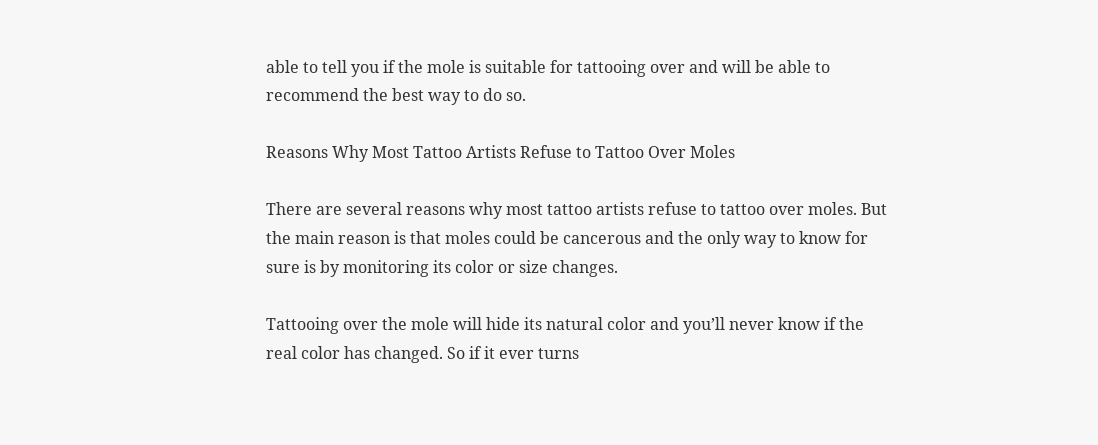able to tell you if the mole is suitable for tattooing over and will be able to recommend the best way to do so.

Reasons Why Most Tattoo Artists Refuse to Tattoo Over Moles

There are several reasons why most tattoo artists refuse to tattoo over moles. But the main reason is that moles could be cancerous and the only way to know for sure is by monitoring its color or size changes.

Tattooing over the mole will hide its natural color and you’ll never know if the real color has changed. So if it ever turns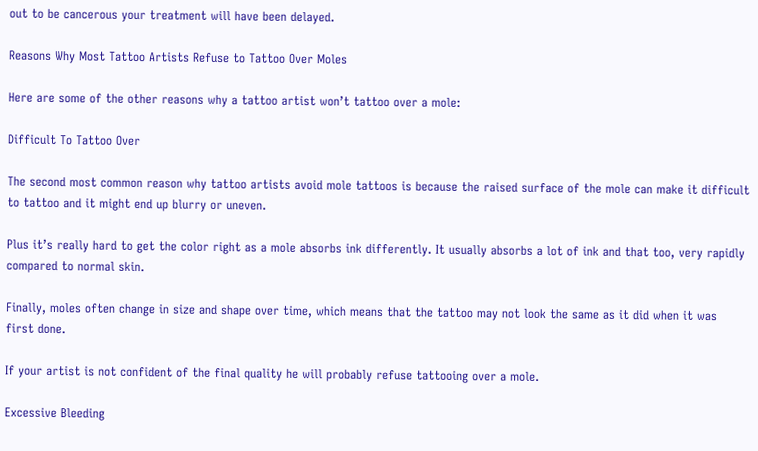out to be cancerous your treatment will have been delayed.

Reasons Why Most Tattoo Artists Refuse to Tattoo Over Moles

Here are some of the other reasons why a tattoo artist won’t tattoo over a mole:

Difficult To Tattoo Over

The second most common reason why tattoo artists avoid mole tattoos is because the raised surface of the mole can make it difficult to tattoo and it might end up blurry or uneven.

Plus it’s really hard to get the color right as a mole absorbs ink differently. It usually absorbs a lot of ink and that too, very rapidly compared to normal skin.

Finally, moles often change in size and shape over time, which means that the tattoo may not look the same as it did when it was first done.

If your artist is not confident of the final quality he will probably refuse tattooing over a mole.

Excessive Bleeding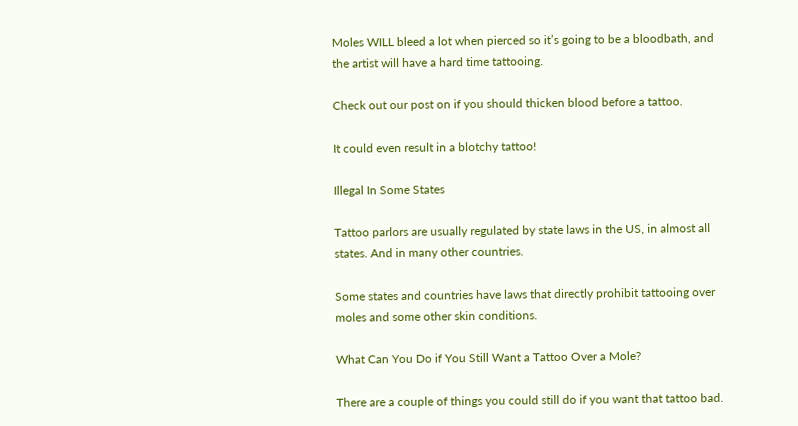Moles WILL bleed a lot when pierced so it’s going to be a bloodbath, and the artist will have a hard time tattooing.

Check out our post on if you should thicken blood before a tattoo.

It could even result in a blotchy tattoo!

Illegal In Some States

Tattoo parlors are usually regulated by state laws in the US, in almost all states. And in many other countries.

Some states and countries have laws that directly prohibit tattooing over moles and some other skin conditions.

What Can You Do if You Still Want a Tattoo Over a Mole?

There are a couple of things you could still do if you want that tattoo bad.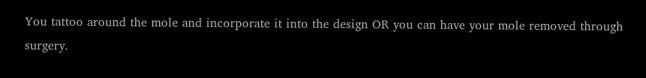You tattoo around the mole and incorporate it into the design OR you can have your mole removed through surgery.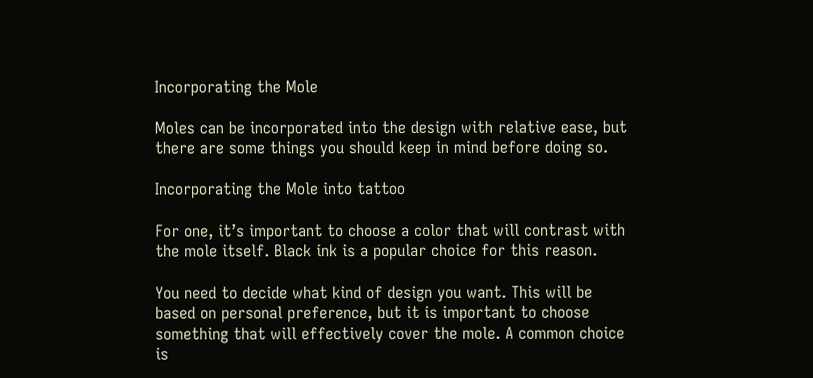Incorporating the Mole

Moles can be incorporated into the design with relative ease, but there are some things you should keep in mind before doing so.

Incorporating the Mole into tattoo

For one, it’s important to choose a color that will contrast with the mole itself. Black ink is a popular choice for this reason.

You need to decide what kind of design you want. This will be based on personal preference, but it is important to choose something that will effectively cover the mole. A common choice is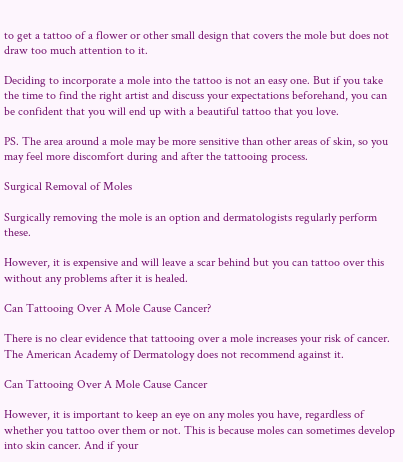to get a tattoo of a flower or other small design that covers the mole but does not draw too much attention to it.

Deciding to incorporate a mole into the tattoo is not an easy one. But if you take the time to find the right artist and discuss your expectations beforehand, you can be confident that you will end up with a beautiful tattoo that you love.

PS. The area around a mole may be more sensitive than other areas of skin, so you may feel more discomfort during and after the tattooing process.

Surgical Removal of Moles

Surgically removing the mole is an option and dermatologists regularly perform these.

However, it is expensive and will leave a scar behind but you can tattoo over this without any problems after it is healed.

Can Tattooing Over A Mole Cause Cancer?

There is no clear evidence that tattooing over a mole increases your risk of cancer. The American Academy of Dermatology does not recommend against it.

Can Tattooing Over A Mole Cause Cancer

However, it is important to keep an eye on any moles you have, regardless of whether you tattoo over them or not. This is because moles can sometimes develop into skin cancer. And if your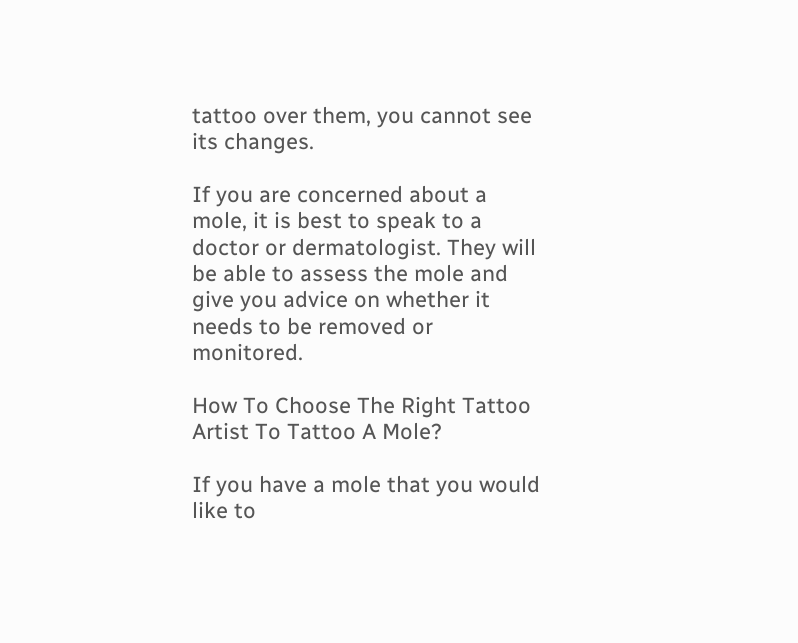tattoo over them, you cannot see its changes.

If you are concerned about a mole, it is best to speak to a doctor or dermatologist. They will be able to assess the mole and give you advice on whether it needs to be removed or monitored.

How To Choose The Right Tattoo Artist To Tattoo A Mole?

If you have a mole that you would like to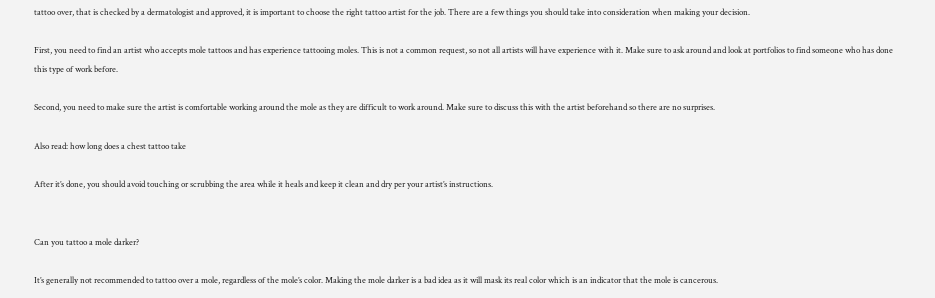tattoo over, that is checked by a dermatologist and approved, it is important to choose the right tattoo artist for the job. There are a few things you should take into consideration when making your decision.

First, you need to find an artist who accepts mole tattoos and has experience tattooing moles. This is not a common request, so not all artists will have experience with it. Make sure to ask around and look at portfolios to find someone who has done this type of work before.

Second, you need to make sure the artist is comfortable working around the mole as they are difficult to work around. Make sure to discuss this with the artist beforehand so there are no surprises.

Also read: how long does a chest tattoo take

After it’s done, you should avoid touching or scrubbing the area while it heals and keep it clean and dry per your artist’s instructions.


Can you tattoo a mole darker?

It’s generally not recommended to tattoo over a mole, regardless of the mole’s color. Making the mole darker is a bad idea as it will mask its real color which is an indicator that the mole is cancerous.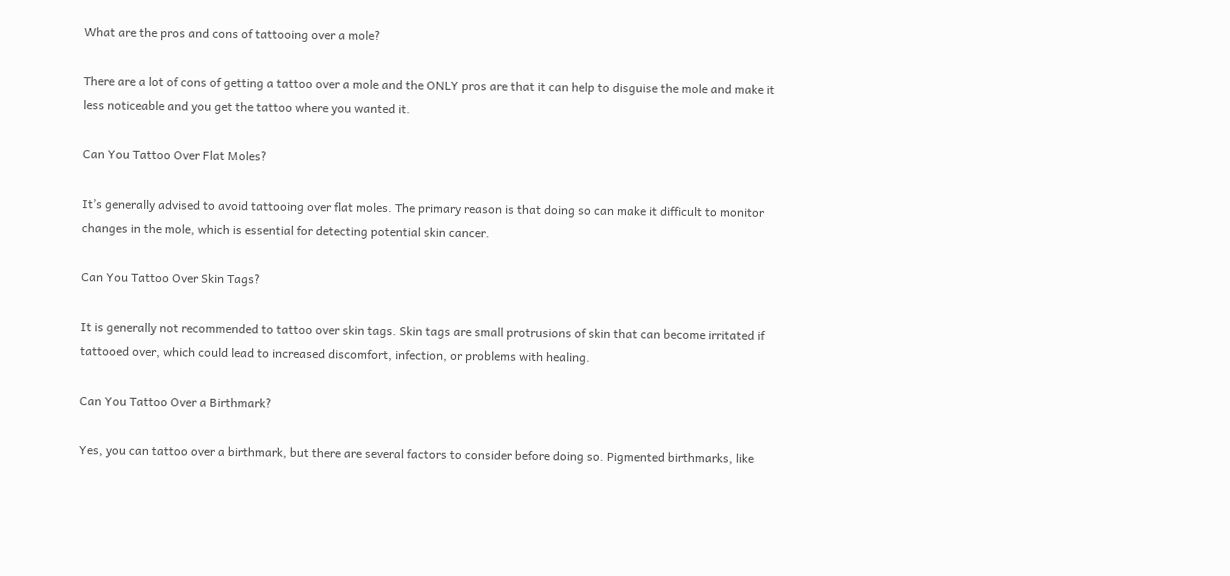What are the pros and cons of tattooing over a mole?

There are a lot of cons of getting a tattoo over a mole and the ONLY pros are that it can help to disguise the mole and make it less noticeable and you get the tattoo where you wanted it.

Can You Tattoo Over Flat Moles?

It’s generally advised to avoid tattooing over flat moles. The primary reason is that doing so can make it difficult to monitor changes in the mole, which is essential for detecting potential skin cancer.

Can You Tattoo Over Skin Tags?

It is generally not recommended to tattoo over skin tags. Skin tags are small protrusions of skin that can become irritated if tattooed over, which could lead to increased discomfort, infection, or problems with healing.

Can You Tattoo Over a Birthmark?

Yes, you can tattoo over a birthmark, but there are several factors to consider before doing so. Pigmented birthmarks, like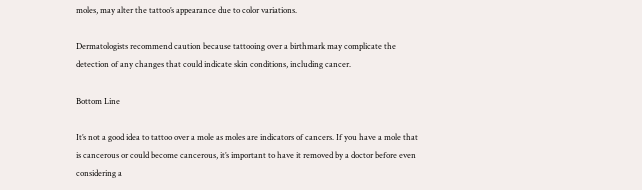moles, may alter the tattoo’s appearance due to color variations.

Dermatologists recommend caution because tattooing over a birthmark may complicate the detection of any changes that could indicate skin conditions, including cancer.

Bottom Line

It’s not a good idea to tattoo over a mole as moles are indicators of cancers. If you have a mole that is cancerous or could become cancerous, it’s important to have it removed by a doctor before even considering a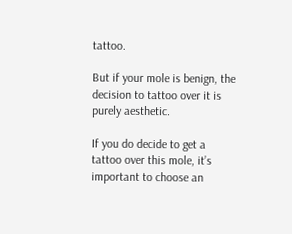tattoo.

But if your mole is benign, the decision to tattoo over it is purely aesthetic.

If you do decide to get a tattoo over this mole, it’s important to choose an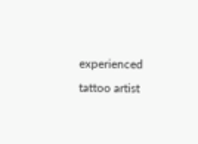experienced tattoo artist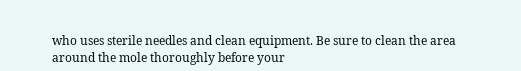who uses sterile needles and clean equipment. Be sure to clean the area around the mole thoroughly before your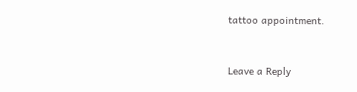tattoo appointment.


Leave a Reply